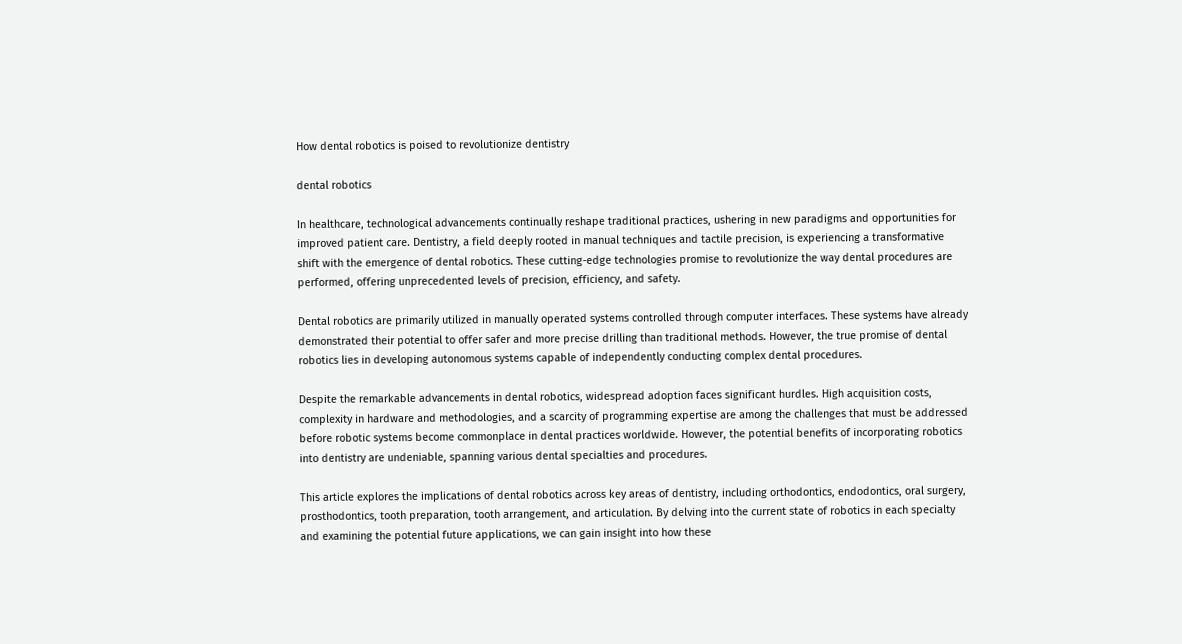How dental robotics is poised to revolutionize dentistry

dental robotics

In healthcare, technological advancements continually reshape traditional practices, ushering in new paradigms and opportunities for improved patient care. Dentistry, a field deeply rooted in manual techniques and tactile precision, is experiencing a transformative shift with the emergence of dental robotics. These cutting-edge technologies promise to revolutionize the way dental procedures are performed, offering unprecedented levels of precision, efficiency, and safety.

Dental robotics are primarily utilized in manually operated systems controlled through computer interfaces. These systems have already demonstrated their potential to offer safer and more precise drilling than traditional methods. However, the true promise of dental robotics lies in developing autonomous systems capable of independently conducting complex dental procedures.

Despite the remarkable advancements in dental robotics, widespread adoption faces significant hurdles. High acquisition costs, complexity in hardware and methodologies, and a scarcity of programming expertise are among the challenges that must be addressed before robotic systems become commonplace in dental practices worldwide. However, the potential benefits of incorporating robotics into dentistry are undeniable, spanning various dental specialties and procedures.

This article explores the implications of dental robotics across key areas of dentistry, including orthodontics, endodontics, oral surgery, prosthodontics, tooth preparation, tooth arrangement, and articulation. By delving into the current state of robotics in each specialty and examining the potential future applications, we can gain insight into how these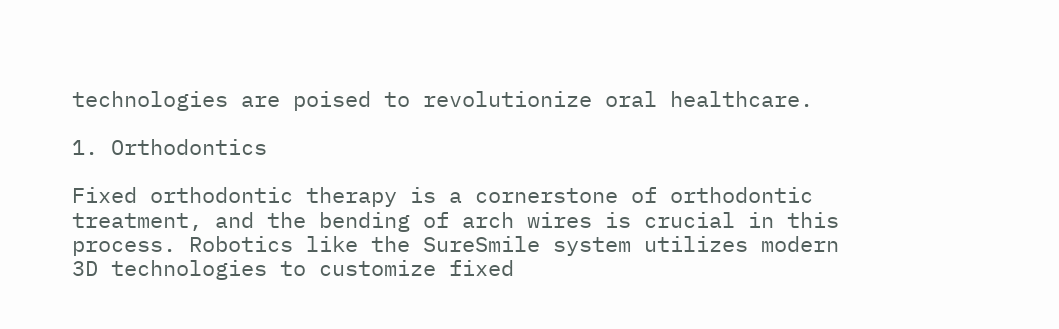technologies are poised to revolutionize oral healthcare.

1. Orthodontics

Fixed orthodontic therapy is a cornerstone of orthodontic treatment, and the bending of arch wires is crucial in this process. Robotics like the SureSmile system utilizes modern 3D technologies to customize fixed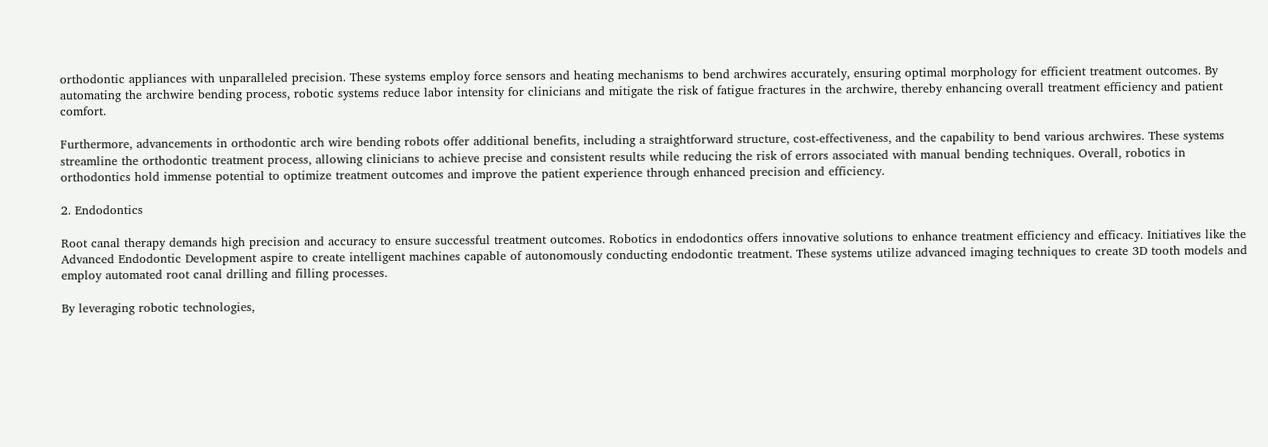orthodontic appliances with unparalleled precision. These systems employ force sensors and heating mechanisms to bend archwires accurately, ensuring optimal morphology for efficient treatment outcomes. By automating the archwire bending process, robotic systems reduce labor intensity for clinicians and mitigate the risk of fatigue fractures in the archwire, thereby enhancing overall treatment efficiency and patient comfort.

Furthermore, advancements in orthodontic arch wire bending robots offer additional benefits, including a straightforward structure, cost-effectiveness, and the capability to bend various archwires. These systems streamline the orthodontic treatment process, allowing clinicians to achieve precise and consistent results while reducing the risk of errors associated with manual bending techniques. Overall, robotics in orthodontics hold immense potential to optimize treatment outcomes and improve the patient experience through enhanced precision and efficiency.

2. Endodontics

Root canal therapy demands high precision and accuracy to ensure successful treatment outcomes. Robotics in endodontics offers innovative solutions to enhance treatment efficiency and efficacy. Initiatives like the Advanced Endodontic Development aspire to create intelligent machines capable of autonomously conducting endodontic treatment. These systems utilize advanced imaging techniques to create 3D tooth models and employ automated root canal drilling and filling processes.

By leveraging robotic technologies,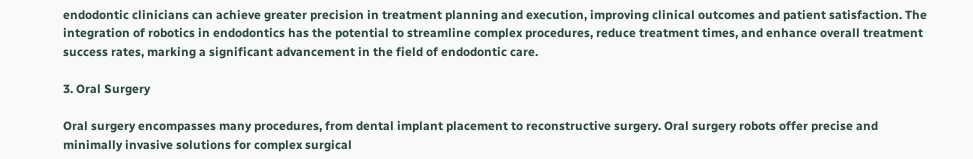endodontic clinicians can achieve greater precision in treatment planning and execution, improving clinical outcomes and patient satisfaction. The integration of robotics in endodontics has the potential to streamline complex procedures, reduce treatment times, and enhance overall treatment success rates, marking a significant advancement in the field of endodontic care.

3. Oral Surgery

Oral surgery encompasses many procedures, from dental implant placement to reconstructive surgery. Oral surgery robots offer precise and minimally invasive solutions for complex surgical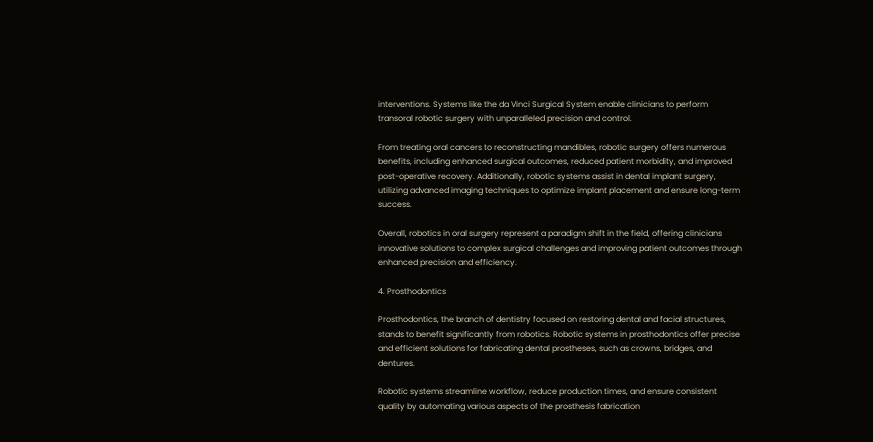interventions. Systems like the da Vinci Surgical System enable clinicians to perform transoral robotic surgery with unparalleled precision and control.

From treating oral cancers to reconstructing mandibles, robotic surgery offers numerous benefits, including enhanced surgical outcomes, reduced patient morbidity, and improved post-operative recovery. Additionally, robotic systems assist in dental implant surgery, utilizing advanced imaging techniques to optimize implant placement and ensure long-term success.

Overall, robotics in oral surgery represent a paradigm shift in the field, offering clinicians innovative solutions to complex surgical challenges and improving patient outcomes through enhanced precision and efficiency.

4. Prosthodontics

Prosthodontics, the branch of dentistry focused on restoring dental and facial structures, stands to benefit significantly from robotics. Robotic systems in prosthodontics offer precise and efficient solutions for fabricating dental prostheses, such as crowns, bridges, and dentures.

Robotic systems streamline workflow, reduce production times, and ensure consistent quality by automating various aspects of the prosthesis fabrication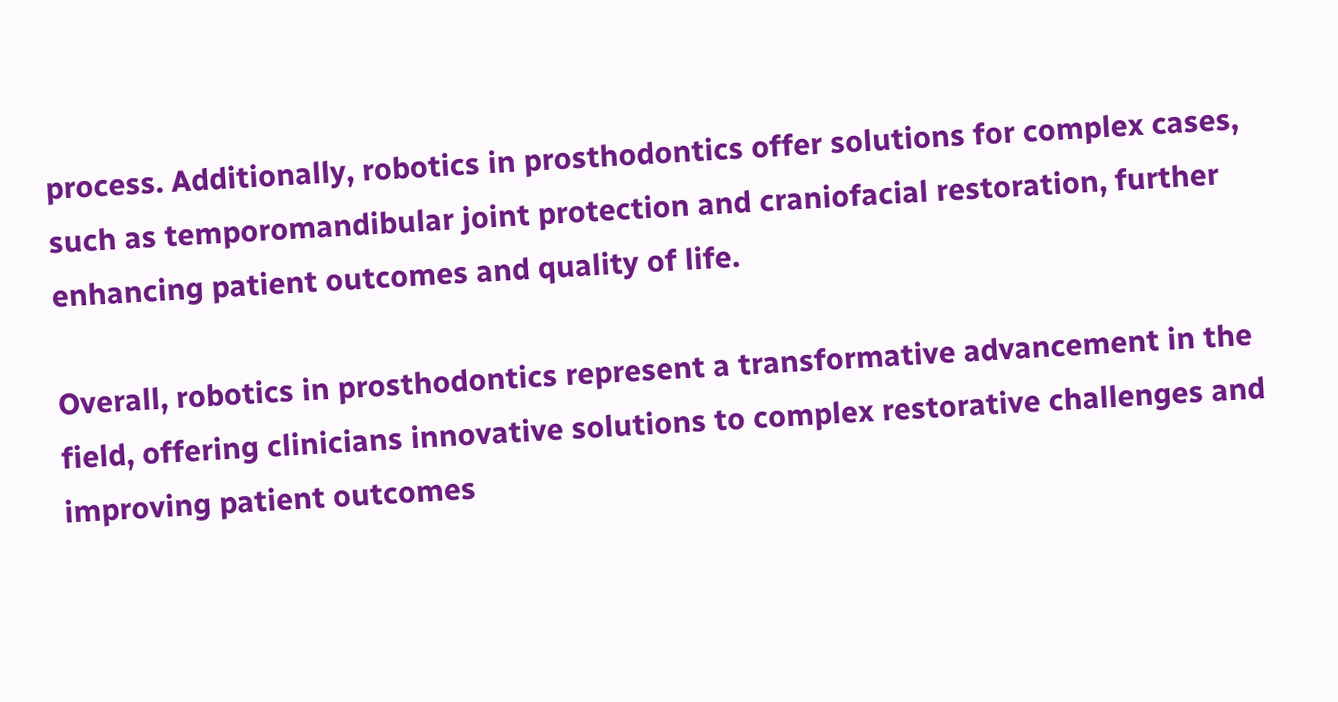process. Additionally, robotics in prosthodontics offer solutions for complex cases, such as temporomandibular joint protection and craniofacial restoration, further enhancing patient outcomes and quality of life.

Overall, robotics in prosthodontics represent a transformative advancement in the field, offering clinicians innovative solutions to complex restorative challenges and improving patient outcomes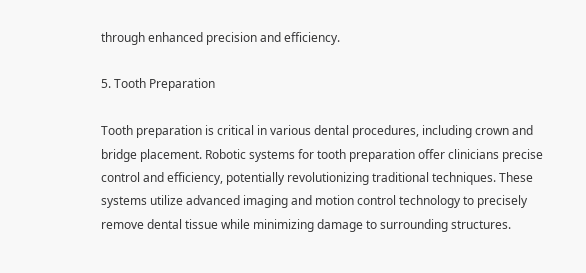through enhanced precision and efficiency.

5. Tooth Preparation

Tooth preparation is critical in various dental procedures, including crown and bridge placement. Robotic systems for tooth preparation offer clinicians precise control and efficiency, potentially revolutionizing traditional techniques. These systems utilize advanced imaging and motion control technology to precisely remove dental tissue while minimizing damage to surrounding structures.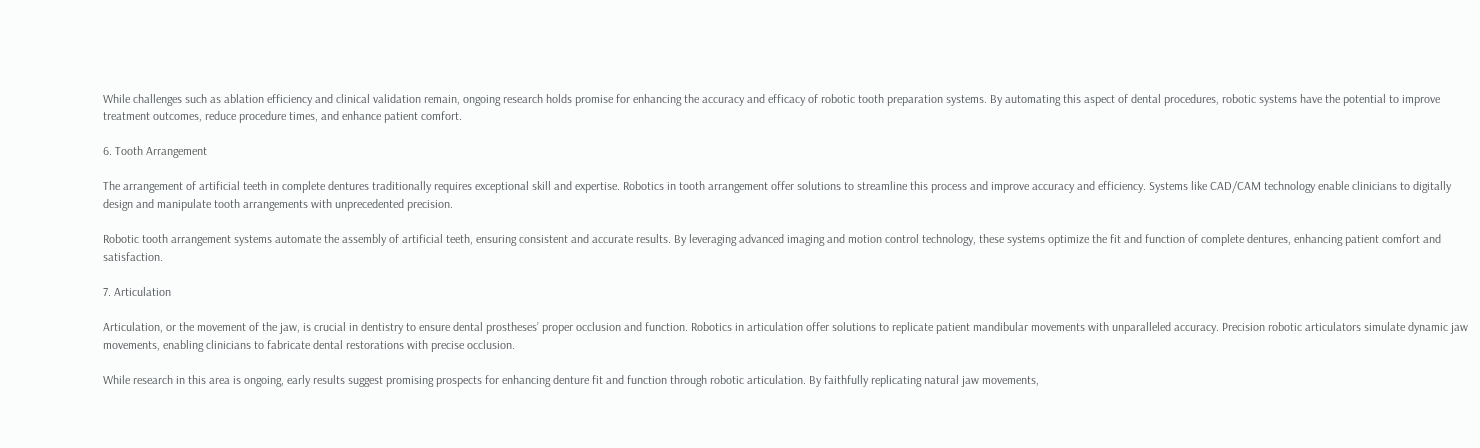While challenges such as ablation efficiency and clinical validation remain, ongoing research holds promise for enhancing the accuracy and efficacy of robotic tooth preparation systems. By automating this aspect of dental procedures, robotic systems have the potential to improve treatment outcomes, reduce procedure times, and enhance patient comfort.

6. Tooth Arrangement

The arrangement of artificial teeth in complete dentures traditionally requires exceptional skill and expertise. Robotics in tooth arrangement offer solutions to streamline this process and improve accuracy and efficiency. Systems like CAD/CAM technology enable clinicians to digitally design and manipulate tooth arrangements with unprecedented precision.

Robotic tooth arrangement systems automate the assembly of artificial teeth, ensuring consistent and accurate results. By leveraging advanced imaging and motion control technology, these systems optimize the fit and function of complete dentures, enhancing patient comfort and satisfaction.

7. Articulation

Articulation, or the movement of the jaw, is crucial in dentistry to ensure dental prostheses’ proper occlusion and function. Robotics in articulation offer solutions to replicate patient mandibular movements with unparalleled accuracy. Precision robotic articulators simulate dynamic jaw movements, enabling clinicians to fabricate dental restorations with precise occlusion.

While research in this area is ongoing, early results suggest promising prospects for enhancing denture fit and function through robotic articulation. By faithfully replicating natural jaw movements,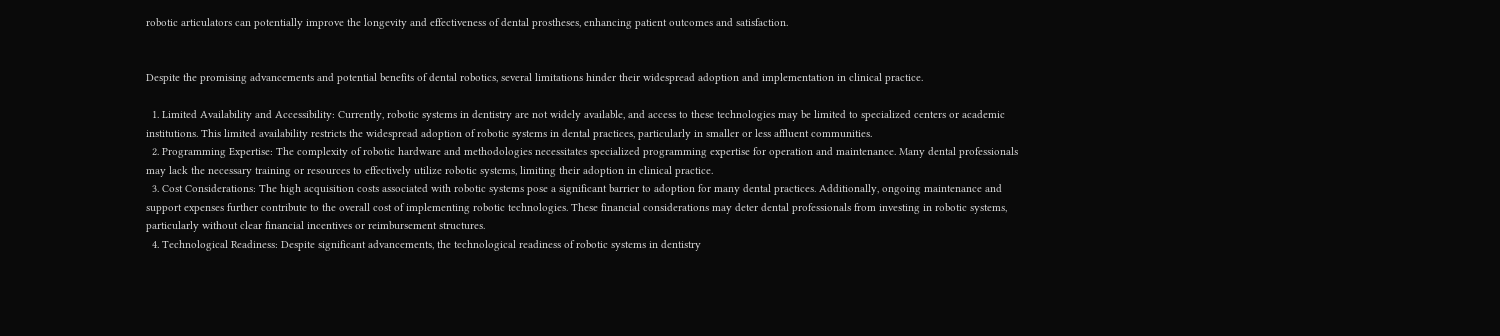robotic articulators can potentially improve the longevity and effectiveness of dental prostheses, enhancing patient outcomes and satisfaction.


Despite the promising advancements and potential benefits of dental robotics, several limitations hinder their widespread adoption and implementation in clinical practice.

  1. Limited Availability and Accessibility: Currently, robotic systems in dentistry are not widely available, and access to these technologies may be limited to specialized centers or academic institutions. This limited availability restricts the widespread adoption of robotic systems in dental practices, particularly in smaller or less affluent communities.
  2. Programming Expertise: The complexity of robotic hardware and methodologies necessitates specialized programming expertise for operation and maintenance. Many dental professionals may lack the necessary training or resources to effectively utilize robotic systems, limiting their adoption in clinical practice.
  3. Cost Considerations: The high acquisition costs associated with robotic systems pose a significant barrier to adoption for many dental practices. Additionally, ongoing maintenance and support expenses further contribute to the overall cost of implementing robotic technologies. These financial considerations may deter dental professionals from investing in robotic systems, particularly without clear financial incentives or reimbursement structures.
  4. Technological Readiness: Despite significant advancements, the technological readiness of robotic systems in dentistry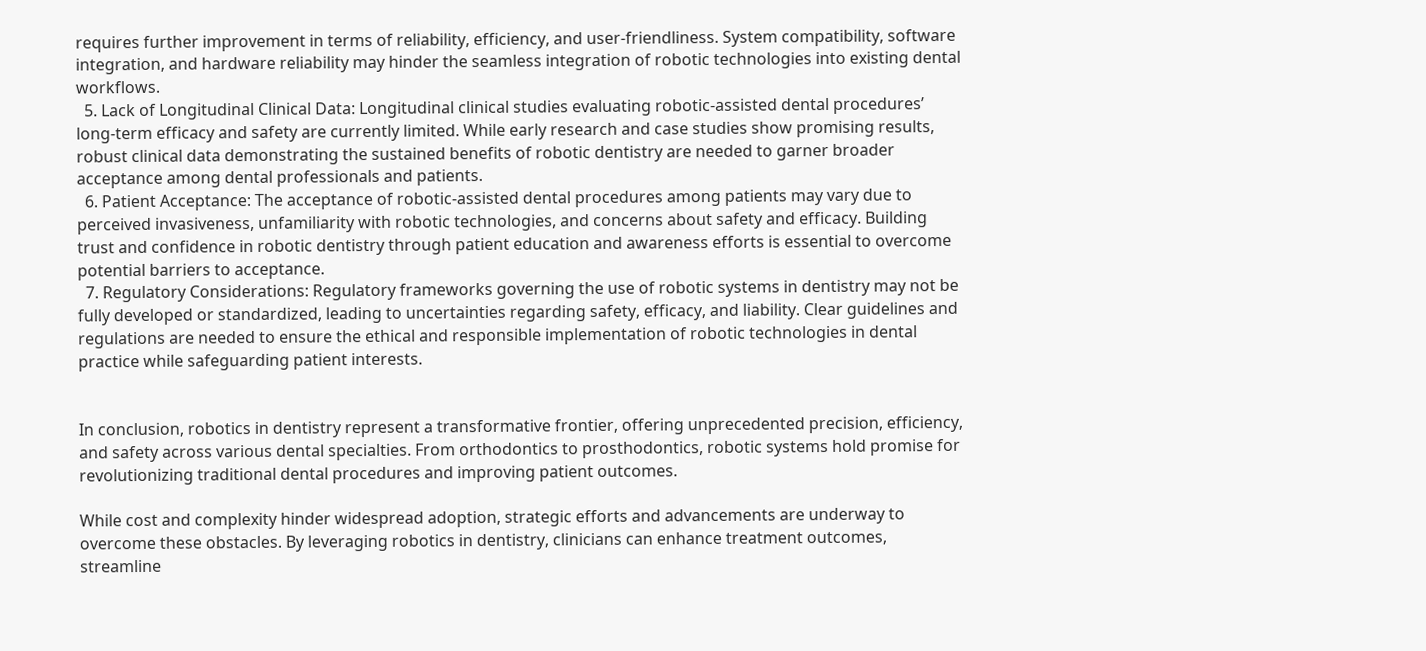requires further improvement in terms of reliability, efficiency, and user-friendliness. System compatibility, software integration, and hardware reliability may hinder the seamless integration of robotic technologies into existing dental workflows.
  5. Lack of Longitudinal Clinical Data: Longitudinal clinical studies evaluating robotic-assisted dental procedures’ long-term efficacy and safety are currently limited. While early research and case studies show promising results, robust clinical data demonstrating the sustained benefits of robotic dentistry are needed to garner broader acceptance among dental professionals and patients.
  6. Patient Acceptance: The acceptance of robotic-assisted dental procedures among patients may vary due to perceived invasiveness, unfamiliarity with robotic technologies, and concerns about safety and efficacy. Building trust and confidence in robotic dentistry through patient education and awareness efforts is essential to overcome potential barriers to acceptance.
  7. Regulatory Considerations: Regulatory frameworks governing the use of robotic systems in dentistry may not be fully developed or standardized, leading to uncertainties regarding safety, efficacy, and liability. Clear guidelines and regulations are needed to ensure the ethical and responsible implementation of robotic technologies in dental practice while safeguarding patient interests.


In conclusion, robotics in dentistry represent a transformative frontier, offering unprecedented precision, efficiency, and safety across various dental specialties. From orthodontics to prosthodontics, robotic systems hold promise for revolutionizing traditional dental procedures and improving patient outcomes.

While cost and complexity hinder widespread adoption, strategic efforts and advancements are underway to overcome these obstacles. By leveraging robotics in dentistry, clinicians can enhance treatment outcomes, streamline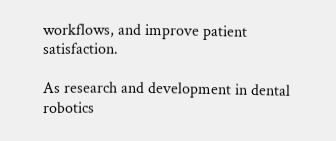workflows, and improve patient satisfaction.

As research and development in dental robotics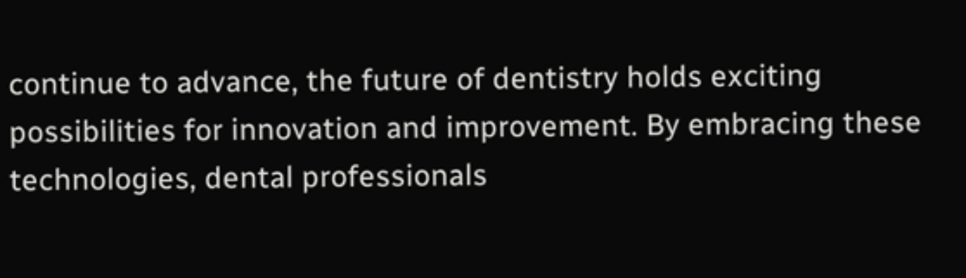continue to advance, the future of dentistry holds exciting possibilities for innovation and improvement. By embracing these technologies, dental professionals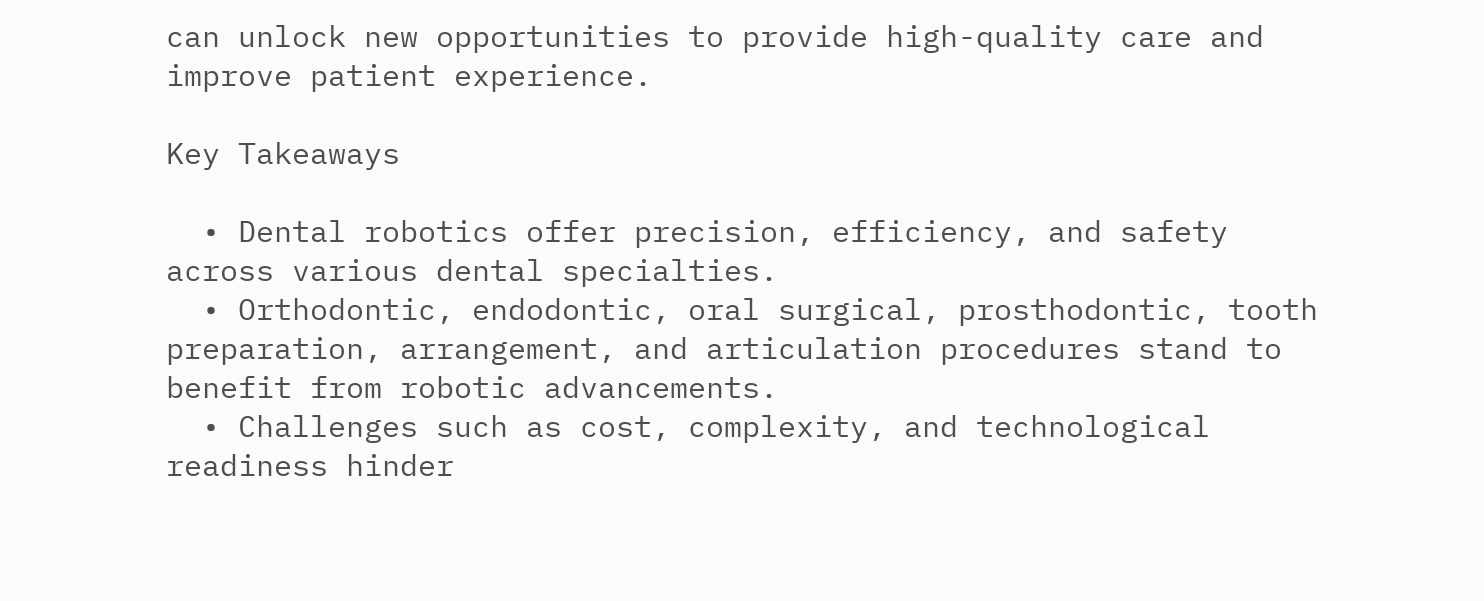can unlock new opportunities to provide high-quality care and improve patient experience.

Key Takeaways

  • Dental robotics offer precision, efficiency, and safety across various dental specialties.
  • Orthodontic, endodontic, oral surgical, prosthodontic, tooth preparation, arrangement, and articulation procedures stand to benefit from robotic advancements.
  • Challenges such as cost, complexity, and technological readiness hinder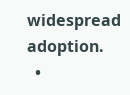widespread adoption.
  •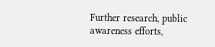Further research, public awareness efforts,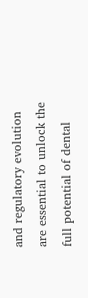and regulatory evolution are essential to unlock the full potential of dental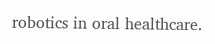robotics in oral healthcare.